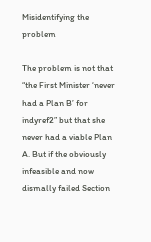Misidentifying the problem

The problem is not that “the First Minister ‘never had a Plan B’ for indyref2” but that she never had a viable Plan A. But if the obviously infeasible and now dismally failed Section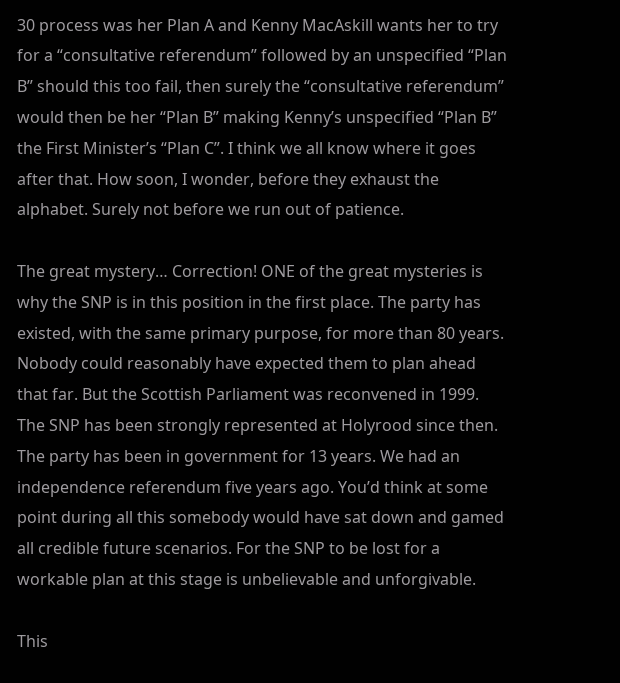30 process was her Plan A and Kenny MacAskill wants her to try for a “consultative referendum” followed by an unspecified “Plan B” should this too fail, then surely the “consultative referendum” would then be her “Plan B” making Kenny’s unspecified “Plan B” the First Minister’s “Plan C”. I think we all know where it goes after that. How soon, I wonder, before they exhaust the alphabet. Surely not before we run out of patience.

The great mystery… Correction! ONE of the great mysteries is why the SNP is in this position in the first place. The party has existed, with the same primary purpose, for more than 80 years. Nobody could reasonably have expected them to plan ahead that far. But the Scottish Parliament was reconvened in 1999. The SNP has been strongly represented at Holyrood since then. The party has been in government for 13 years. We had an independence referendum five years ago. You’d think at some point during all this somebody would have sat down and gamed all credible future scenarios. For the SNP to be lost for a workable plan at this stage is unbelievable and unforgivable.

This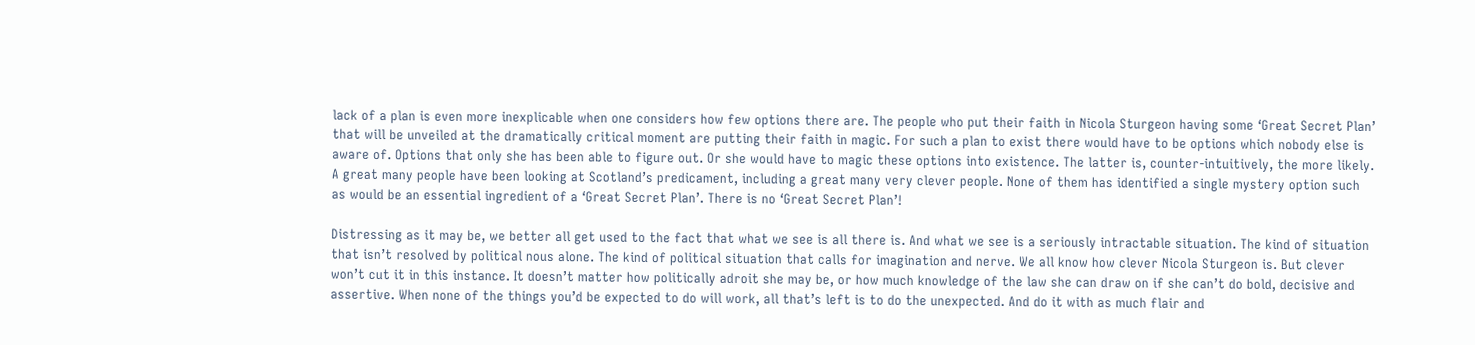lack of a plan is even more inexplicable when one considers how few options there are. The people who put their faith in Nicola Sturgeon having some ‘Great Secret Plan’ that will be unveiled at the dramatically critical moment are putting their faith in magic. For such a plan to exist there would have to be options which nobody else is aware of. Options that only she has been able to figure out. Or she would have to magic these options into existence. The latter is, counter-intuitively, the more likely. A great many people have been looking at Scotland’s predicament, including a great many very clever people. None of them has identified a single mystery option such as would be an essential ingredient of a ‘Great Secret Plan’. There is no ‘Great Secret Plan’!

Distressing as it may be, we better all get used to the fact that what we see is all there is. And what we see is a seriously intractable situation. The kind of situation that isn’t resolved by political nous alone. The kind of political situation that calls for imagination and nerve. We all know how clever Nicola Sturgeon is. But clever won’t cut it in this instance. It doesn’t matter how politically adroit she may be, or how much knowledge of the law she can draw on if she can’t do bold, decisive and assertive. When none of the things you’d be expected to do will work, all that’s left is to do the unexpected. And do it with as much flair and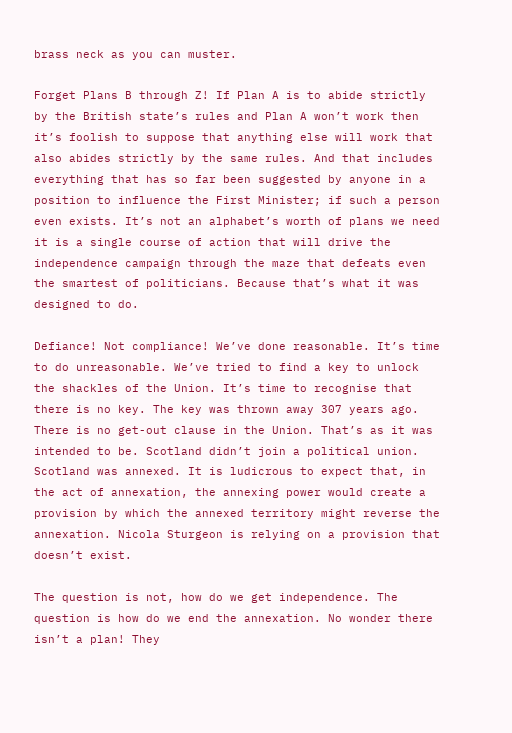brass neck as you can muster.

Forget Plans B through Z! If Plan A is to abide strictly by the British state’s rules and Plan A won’t work then it’s foolish to suppose that anything else will work that also abides strictly by the same rules. And that includes everything that has so far been suggested by anyone in a position to influence the First Minister; if such a person even exists. It’s not an alphabet’s worth of plans we need it is a single course of action that will drive the independence campaign through the maze that defeats even the smartest of politicians. Because that’s what it was designed to do.

Defiance! Not compliance! We’ve done reasonable. It’s time to do unreasonable. We’ve tried to find a key to unlock the shackles of the Union. It’s time to recognise that there is no key. The key was thrown away 307 years ago. There is no get-out clause in the Union. That’s as it was intended to be. Scotland didn’t join a political union. Scotland was annexed. It is ludicrous to expect that, in the act of annexation, the annexing power would create a provision by which the annexed territory might reverse the annexation. Nicola Sturgeon is relying on a provision that doesn’t exist.

The question is not, how do we get independence. The question is how do we end the annexation. No wonder there isn’t a plan! They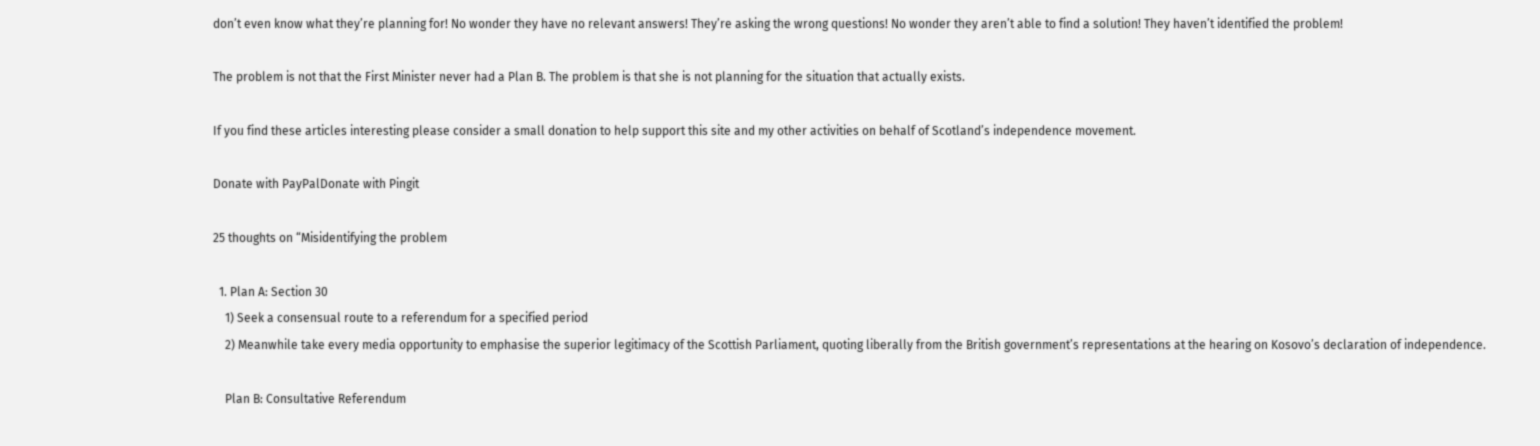don’t even know what they’re planning for! No wonder they have no relevant answers! They’re asking the wrong questions! No wonder they aren’t able to find a solution! They haven’t identified the problem!

The problem is not that the First Minister never had a Plan B. The problem is that she is not planning for the situation that actually exists.

If you find these articles interesting please consider a small donation to help support this site and my other activities on behalf of Scotland’s independence movement.

Donate with PayPalDonate with Pingit

25 thoughts on “Misidentifying the problem

  1. Plan A: Section 30
    1) Seek a consensual route to a referendum for a specified period
    2) Meanwhile take every media opportunity to emphasise the superior legitimacy of the Scottish Parliament, quoting liberally from the British government’s representations at the hearing on Kosovo’s declaration of independence.

    Plan B: Consultative Referendum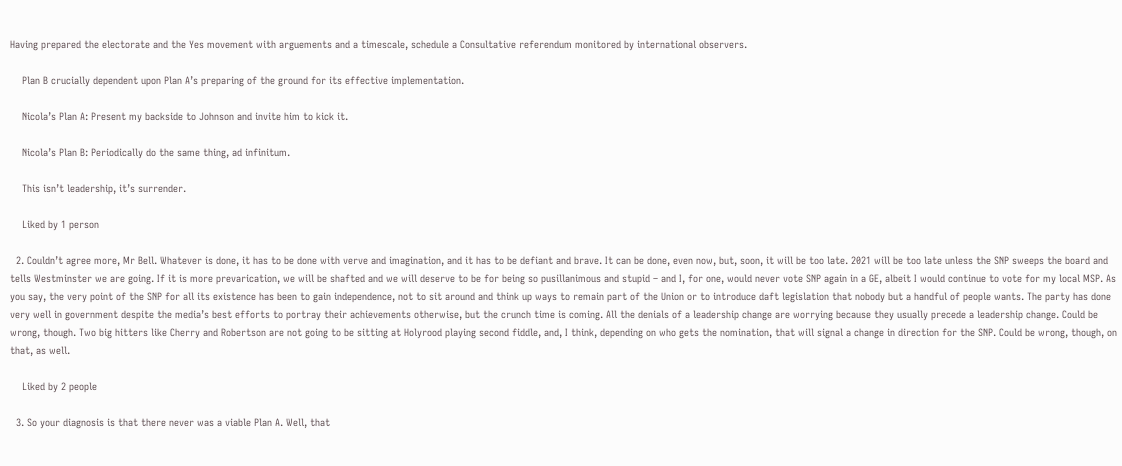Having prepared the electorate and the Yes movement with arguements and a timescale, schedule a Consultative referendum monitored by international observers.

    Plan B crucially dependent upon Plan A’s preparing of the ground for its effective implementation.

    Nicola’s Plan A: Present my backside to Johnson and invite him to kick it.

    Nicola’s Plan B: Periodically do the same thing, ad infinitum.

    This isn’t leadership, it’s surrender.

    Liked by 1 person

  2. Couldn’t agree more, Mr Bell. Whatever is done, it has to be done with verve and imagination, and it has to be defiant and brave. It can be done, even now, but, soon, it will be too late. 2021 will be too late unless the SNP sweeps the board and tells Westminster we are going. If it is more prevarication, we will be shafted and we will deserve to be for being so pusillanimous and stupid – and I, for one, would never vote SNP again in a GE, albeit I would continue to vote for my local MSP. As you say, the very point of the SNP for all its existence has been to gain independence, not to sit around and think up ways to remain part of the Union or to introduce daft legislation that nobody but a handful of people wants. The party has done very well in government despite the media’s best efforts to portray their achievements otherwise, but the crunch time is coming. All the denials of a leadership change are worrying because they usually precede a leadership change. Could be wrong, though. Two big hitters like Cherry and Robertson are not going to be sitting at Holyrood playing second fiddle, and, I think, depending on who gets the nomination, that will signal a change in direction for the SNP. Could be wrong, though, on that, as well.

    Liked by 2 people

  3. So your diagnosis is that there never was a viable Plan A. Well, that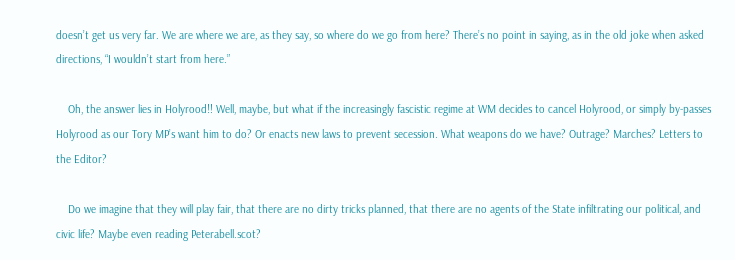doesn’t get us very far. We are where we are, as they say, so where do we go from here? There’s no point in saying, as in the old joke when asked directions, “I wouldn’t start from here.”

    Oh, the answer lies in Holyrood!! Well, maybe, but what if the increasingly fascistic regime at WM decides to cancel Holyrood, or simply by-passes Holyrood as our Tory MP’s want him to do? Or enacts new laws to prevent secession. What weapons do we have? Outrage? Marches? Letters to the Editor?

    Do we imagine that they will play fair, that there are no dirty tricks planned, that there are no agents of the State infiltrating our political, and civic life? Maybe even reading Peterabell.scot?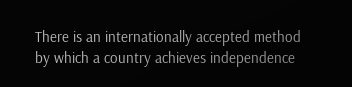There is an internationally accepted method by which a country achieves independence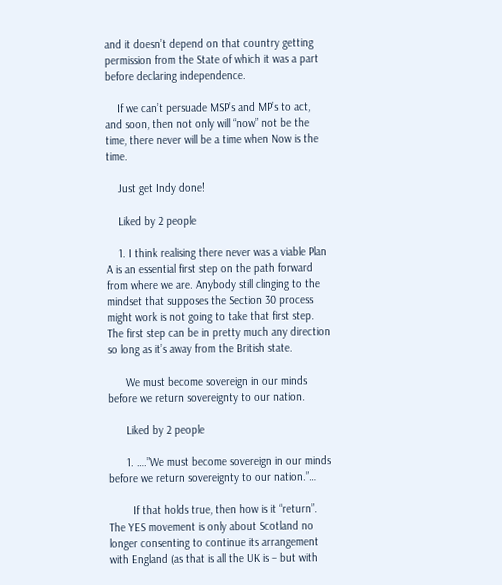and it doesn’t depend on that country getting permission from the State of which it was a part before declaring independence.

    If we can’t persuade MSP’s and MP’s to act, and soon, then not only will “now” not be the time, there never will be a time when Now is the time.

    Just get Indy done!

    Liked by 2 people

    1. I think realising there never was a viable Plan A is an essential first step on the path forward from where we are. Anybody still clinging to the mindset that supposes the Section 30 process might work is not going to take that first step. The first step can be in pretty much any direction so long as it’s away from the British state.

      We must become sovereign in our minds before we return sovereignty to our nation.

      Liked by 2 people

      1. ….”We must become sovereign in our minds before we return sovereignty to our nation.”…

        If that holds true, then how is it “return”. The YES movement is only about Scotland no longer consenting to continue its arrangement with England (as that is all the UK is – but with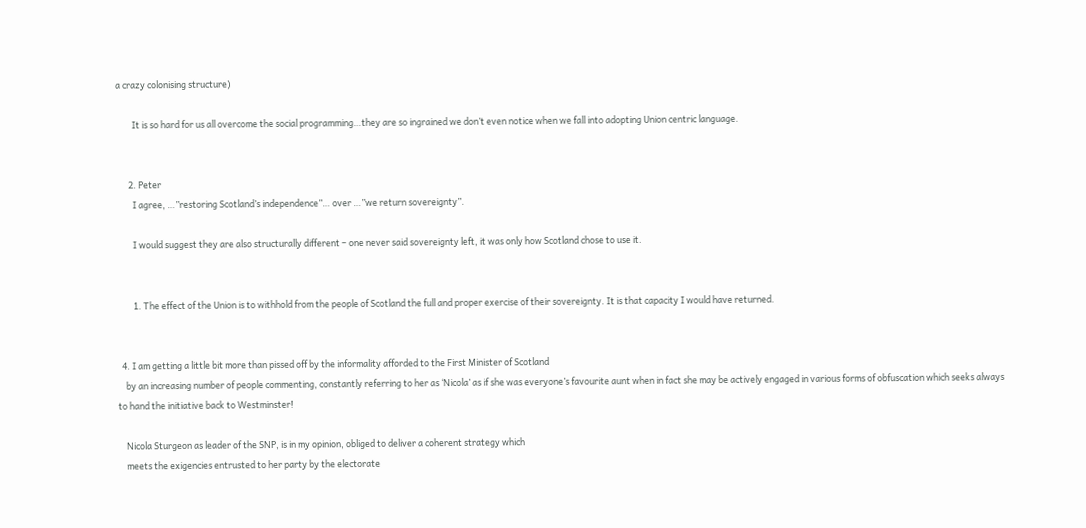a crazy colonising structure)

        It is so hard for us all overcome the social programming…they are so ingrained we don’t even notice when we fall into adopting Union centric language.


      2. Peter
        I agree, …”restoring Scotland’s independence”… over …”we return sovereignty”.

        I would suggest they are also structurally different – one never said sovereignty left, it was only how Scotland chose to use it.


        1. The effect of the Union is to withhold from the people of Scotland the full and proper exercise of their sovereignty. It is that capacity I would have returned.


  4. I am getting a little bit more than pissed off by the informality afforded to the First Minister of Scotland
    by an increasing number of people commenting, constantly referring to her as ‘Nicola’ as if she was everyone’s favourite aunt when in fact she may be actively engaged in various forms of obfuscation which seeks always to hand the initiative back to Westminster!

    Nicola Sturgeon as leader of the SNP, is in my opinion, obliged to deliver a coherent strategy which
    meets the exigencies entrusted to her party by the electorate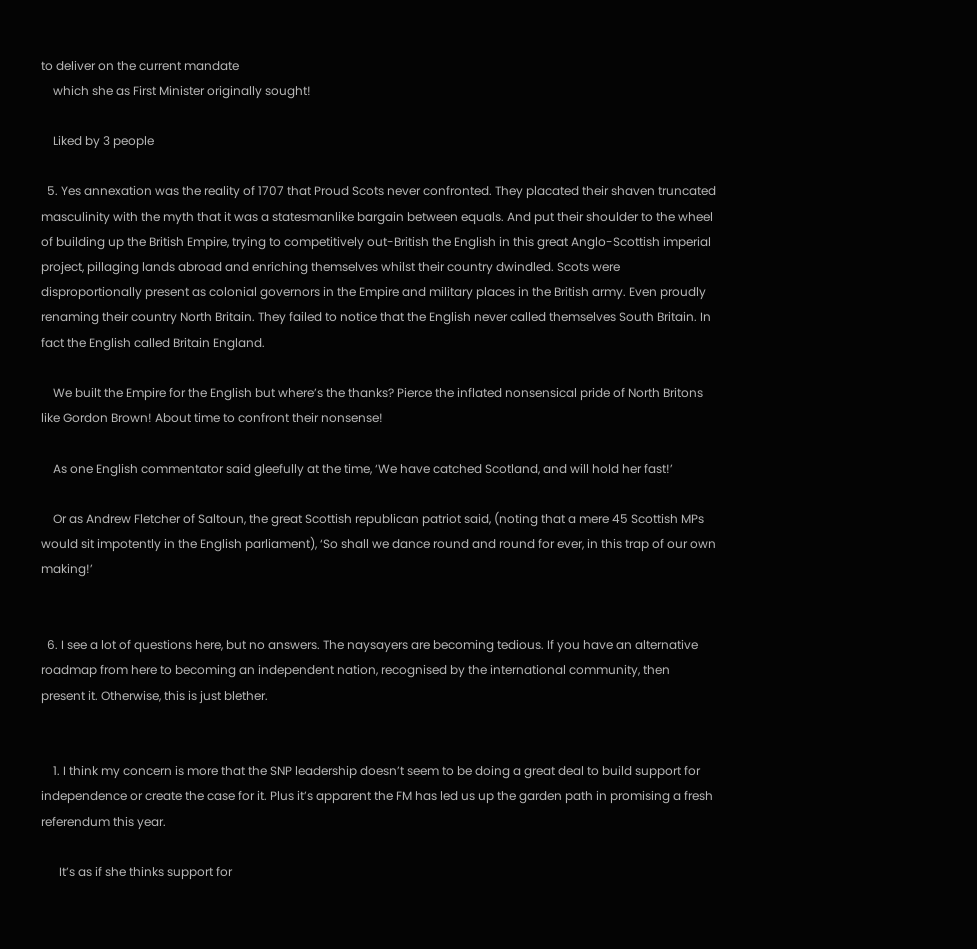to deliver on the current mandate
    which she as First Minister originally sought!

    Liked by 3 people

  5. Yes annexation was the reality of 1707 that Proud Scots never confronted. They placated their shaven truncated masculinity with the myth that it was a statesmanlike bargain between equals. And put their shoulder to the wheel of building up the British Empire, trying to competitively out-British the English in this great Anglo-Scottish imperial project, pillaging lands abroad and enriching themselves whilst their country dwindled. Scots were disproportionally present as colonial governors in the Empire and military places in the British army. Even proudly renaming their country North Britain. They failed to notice that the English never called themselves South Britain. In fact the English called Britain England.

    We built the Empire for the English but where’s the thanks? Pierce the inflated nonsensical pride of North Britons like Gordon Brown! About time to confront their nonsense!

    As one English commentator said gleefully at the time, ‘We have catched Scotland, and will hold her fast!’

    Or as Andrew Fletcher of Saltoun, the great Scottish republican patriot said, (noting that a mere 45 Scottish MPs would sit impotently in the English parliament), ‘So shall we dance round and round for ever, in this trap of our own making!’


  6. I see a lot of questions here, but no answers. The naysayers are becoming tedious. If you have an alternative roadmap from here to becoming an independent nation, recognised by the international community, then present it. Otherwise, this is just blether.


    1. I think my concern is more that the SNP leadership doesn’t seem to be doing a great deal to build support for independence or create the case for it. Plus it’s apparent the FM has led us up the garden path in promising a fresh referendum this year.

      It’s as if she thinks support for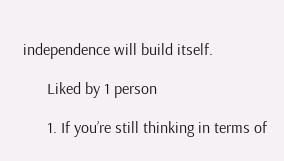independence will build itself.

      Liked by 1 person

      1. If you’re still thinking in terms of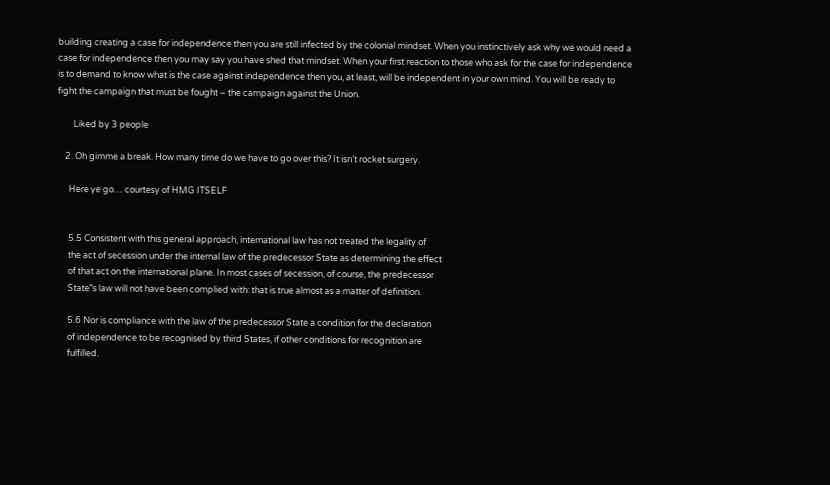building creating a case for independence then you are still infected by the colonial mindset. When you instinctively ask why we would need a case for independence then you may say you have shed that mindset. When your first reaction to those who ask for the case for independence is to demand to know what is the case against independence then you, at least, will be independent in your own mind. You will be ready to fight the campaign that must be fought – the campaign against the Union.

        Liked by 3 people

    2. Oh gimme a break. How many time do we have to go over this? It isn’t rocket surgery.

      Here ye go… courtesy of HMG ITSELF


      5.5 Consistent with this general approach, international law has not treated the legality of
      the act of secession under the internal law of the predecessor State as determining the effect
      of that act on the international plane. In most cases of secession, of course, the predecessor
      State‟s law will not have been complied with: that is true almost as a matter of definition.

      5.6 Nor is compliance with the law of the predecessor State a condition for the declaration
      of independence to be recognised by third States, if other conditions for recognition are
      fulfilled.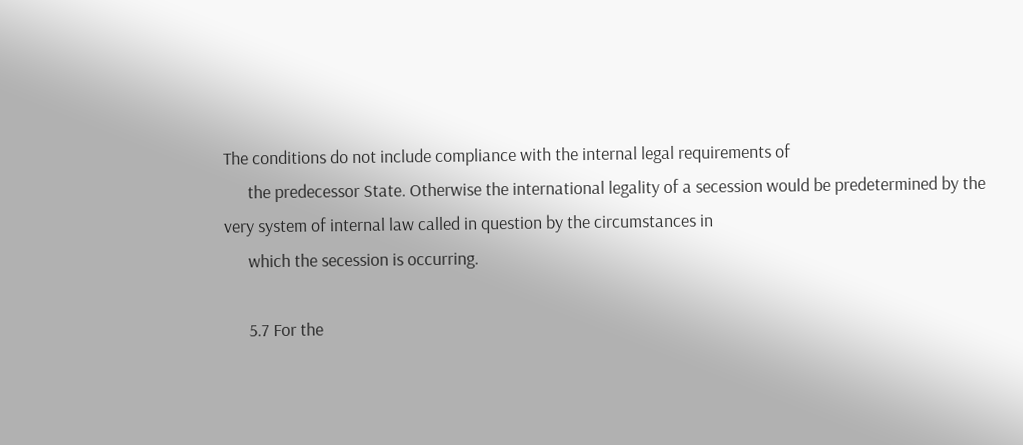The conditions do not include compliance with the internal legal requirements of
      the predecessor State. Otherwise the international legality of a secession would be predetermined by the very system of internal law called in question by the circumstances in
      which the secession is occurring.

      5.7 For the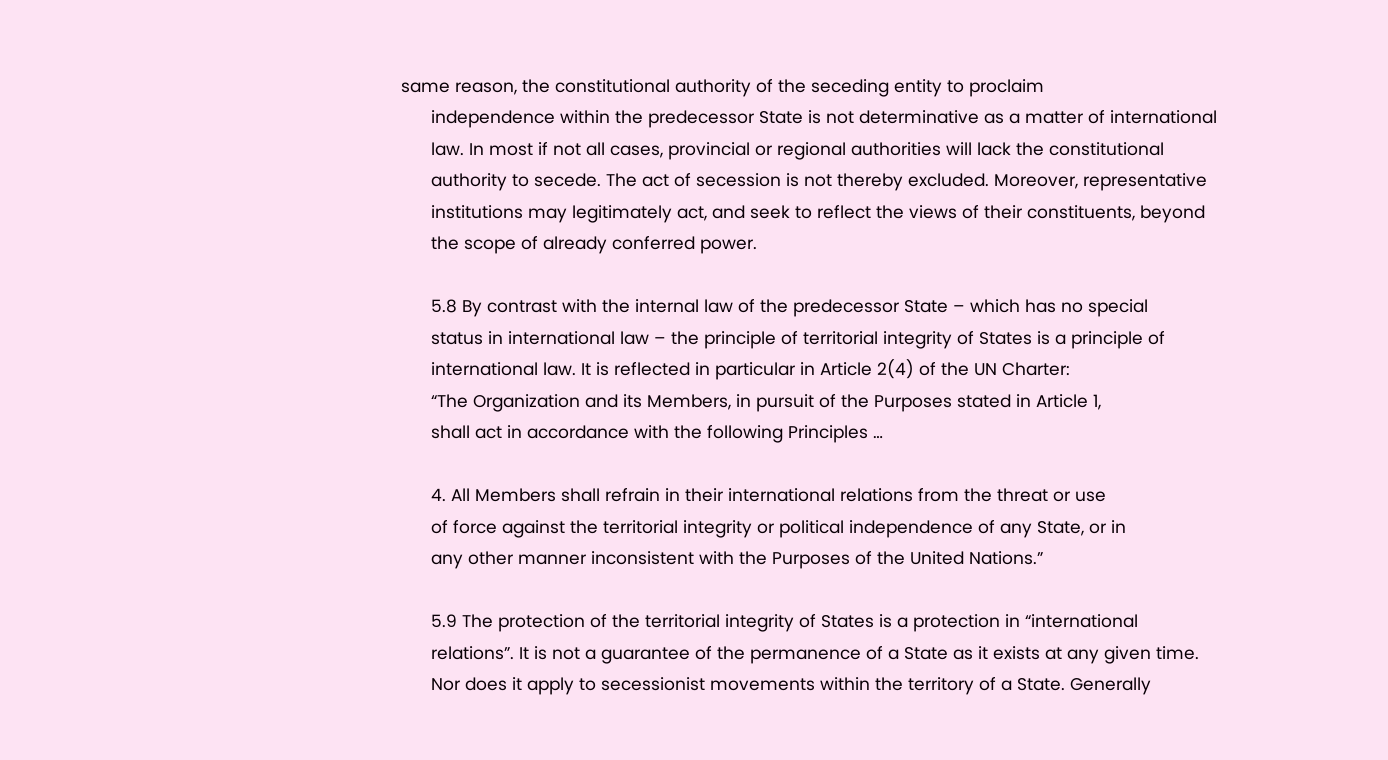same reason, the constitutional authority of the seceding entity to proclaim
      independence within the predecessor State is not determinative as a matter of international
      law. In most if not all cases, provincial or regional authorities will lack the constitutional
      authority to secede. The act of secession is not thereby excluded. Moreover, representative
      institutions may legitimately act, and seek to reflect the views of their constituents, beyond
      the scope of already conferred power.

      5.8 By contrast with the internal law of the predecessor State – which has no special
      status in international law – the principle of territorial integrity of States is a principle of
      international law. It is reflected in particular in Article 2(4) of the UN Charter:
      “The Organization and its Members, in pursuit of the Purposes stated in Article 1,
      shall act in accordance with the following Principles …

      4. All Members shall refrain in their international relations from the threat or use
      of force against the territorial integrity or political independence of any State, or in
      any other manner inconsistent with the Purposes of the United Nations.”

      5.9 The protection of the territorial integrity of States is a protection in “international
      relations”. It is not a guarantee of the permanence of a State as it exists at any given time.
      Nor does it apply to secessionist movements within the territory of a State. Generally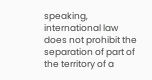speaking, international law does not prohibit the separation of part of the territory of a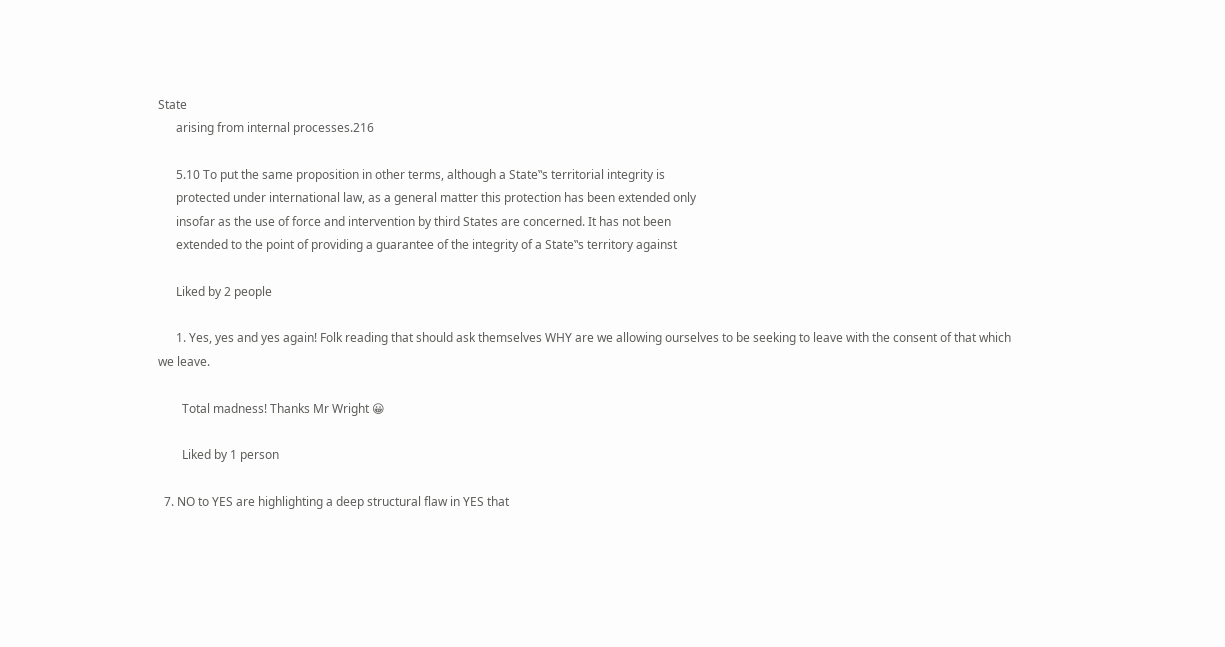State
      arising from internal processes.216

      5.10 To put the same proposition in other terms, although a State‟s territorial integrity is
      protected under international law, as a general matter this protection has been extended only
      insofar as the use of force and intervention by third States are concerned. It has not been
      extended to the point of providing a guarantee of the integrity of a State‟s territory against

      Liked by 2 people

      1. Yes, yes and yes again! Folk reading that should ask themselves WHY are we allowing ourselves to be seeking to leave with the consent of that which we leave.

        Total madness! Thanks Mr Wright 😀

        Liked by 1 person

  7. NO to YES are highlighting a deep structural flaw in YES that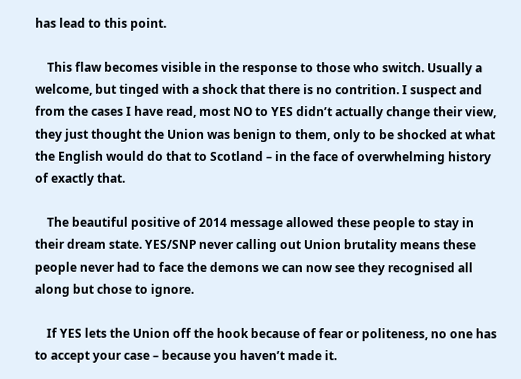has lead to this point.

    This flaw becomes visible in the response to those who switch. Usually a welcome, but tinged with a shock that there is no contrition. I suspect and from the cases I have read, most NO to YES didn’t actually change their view, they just thought the Union was benign to them, only to be shocked at what the English would do that to Scotland – in the face of overwhelming history of exactly that.

    The beautiful positive of 2014 message allowed these people to stay in their dream state. YES/SNP never calling out Union brutality means these people never had to face the demons we can now see they recognised all along but chose to ignore.

    If YES lets the Union off the hook because of fear or politeness, no one has to accept your case – because you haven’t made it.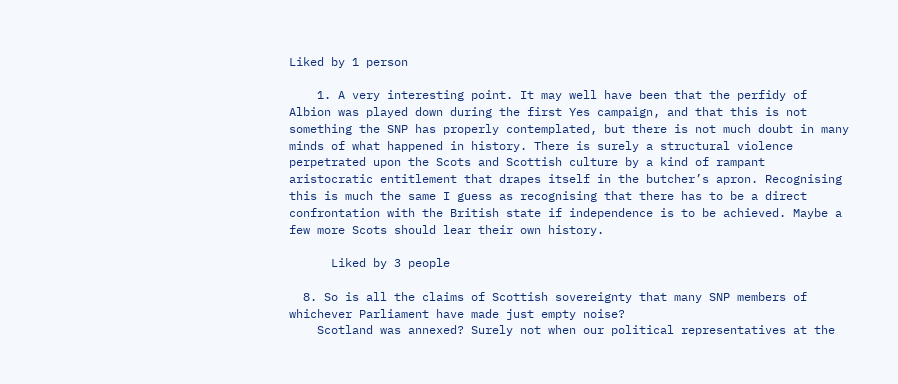Liked by 1 person

    1. A very interesting point. It may well have been that the perfidy of Albion was played down during the first Yes campaign, and that this is not something the SNP has properly contemplated, but there is not much doubt in many minds of what happened in history. There is surely a structural violence perpetrated upon the Scots and Scottish culture by a kind of rampant aristocratic entitlement that drapes itself in the butcher’s apron. Recognising this is much the same I guess as recognising that there has to be a direct confrontation with the British state if independence is to be achieved. Maybe a few more Scots should lear their own history.

      Liked by 3 people

  8. So is all the claims of Scottish sovereignty that many SNP members of whichever Parliament have made just empty noise?
    Scotland was annexed? Surely not when our political representatives at the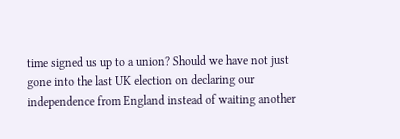time signed us up to a union? Should we have not just gone into the last UK election on declaring our independence from England instead of waiting another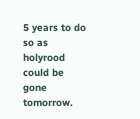5 years to do so as holyrood could be gone tomorrow.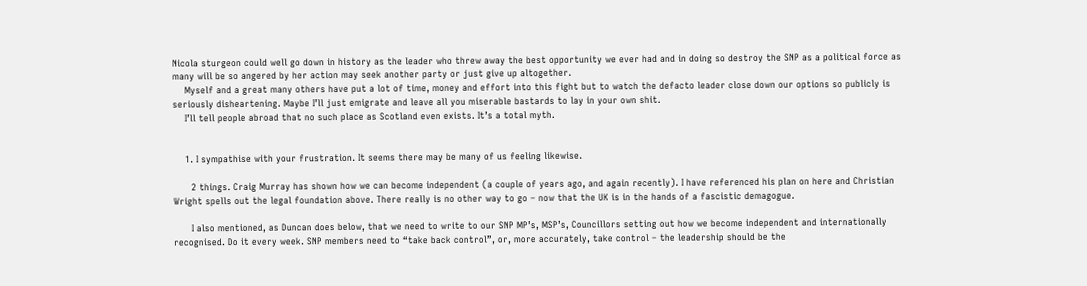Nicola sturgeon could well go down in history as the leader who threw away the best opportunity we ever had and in doing so destroy the SNP as a political force as many will be so angered by her action may seek another party or just give up altogether.
    Myself and a great many others have put a lot of time, money and effort into this fight but to watch the defacto leader close down our options so publicly is seriously disheartening. Maybe I’ll just emigrate and leave all you miserable bastards to lay in your own shit.
    I’ll tell people abroad that no such place as Scotland even exists. It’s a total myth.


    1. I sympathise with your frustration. It seems there may be many of us feeling likewise.

      2 things. Craig Murray has shown how we can become independent (a couple of years ago, and again recently). I have referenced his plan on here and Christian Wright spells out the legal foundation above. There really is no other way to go – now that the UK is in the hands of a fascistic demagogue.

      I also mentioned, as Duncan does below, that we need to write to our SNP MP’s, MSP’s, Councillors setting out how we become independent and internationally recognised. Do it every week. SNP members need to “take back control”, or, more accurately, take control – the leadership should be the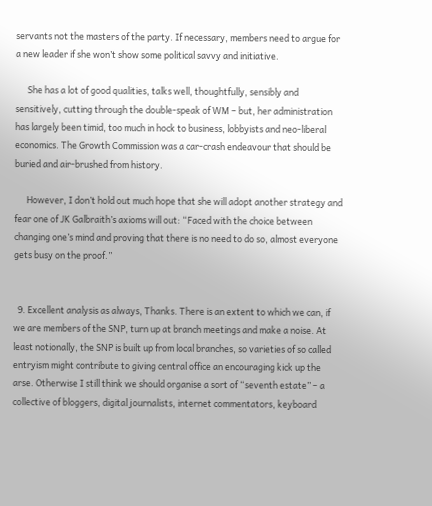servants not the masters of the party. If necessary, members need to argue for a new leader if she won’t show some political savvy and initiative.

      She has a lot of good qualities, talks well, thoughtfully, sensibly and sensitively, cutting through the double-speak of WM – but, her administration has largely been timid, too much in hock to business, lobbyists and neo-liberal economics. The Growth Commission was a car-crash endeavour that should be buried and air-brushed from history.

      However, I don’t hold out much hope that she will adopt another strategy and fear one of JK Galbraith’s axioms will out: “Faced with the choice between changing one’s mind and proving that there is no need to do so, almost everyone gets busy on the proof.”


  9. Excellent analysis as always, Thanks. There is an extent to which we can, if we are members of the SNP, turn up at branch meetings and make a noise. At least notionally, the SNP is built up from local branches, so varieties of so called entryism might contribute to giving central office an encouraging kick up the arse. Otherwise I still think we should organise a sort of “seventh estate” – a collective of bloggers, digital journalists, internet commentators, keyboard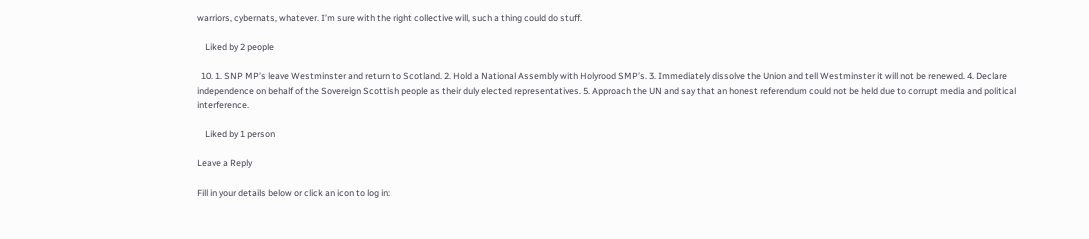warriors, cybernats, whatever. I’m sure with the right collective will, such a thing could do stuff.

    Liked by 2 people

  10. 1. SNP MP’s leave Westminster and return to Scotland. 2. Hold a National Assembly with Holyrood SMP’s. 3. Immediately dissolve the Union and tell Westminster it will not be renewed. 4. Declare independence on behalf of the Sovereign Scottish people as their duly elected representatives. 5. Approach the UN and say that an honest referendum could not be held due to corrupt media and political interference.

    Liked by 1 person

Leave a Reply

Fill in your details below or click an icon to log in: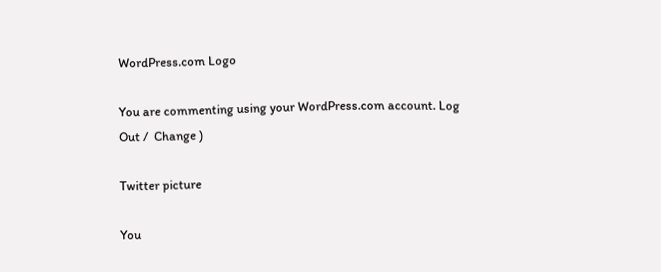WordPress.com Logo

You are commenting using your WordPress.com account. Log Out /  Change )

Twitter picture

You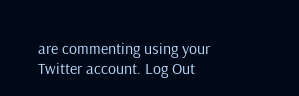are commenting using your Twitter account. Log Out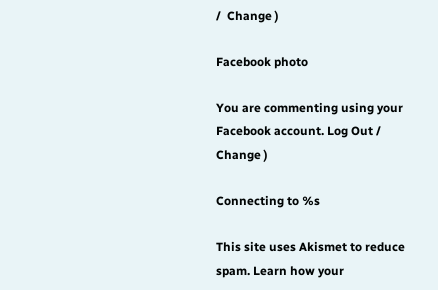/  Change )

Facebook photo

You are commenting using your Facebook account. Log Out /  Change )

Connecting to %s

This site uses Akismet to reduce spam. Learn how your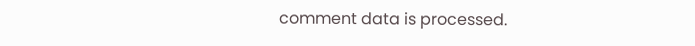comment data is processed.